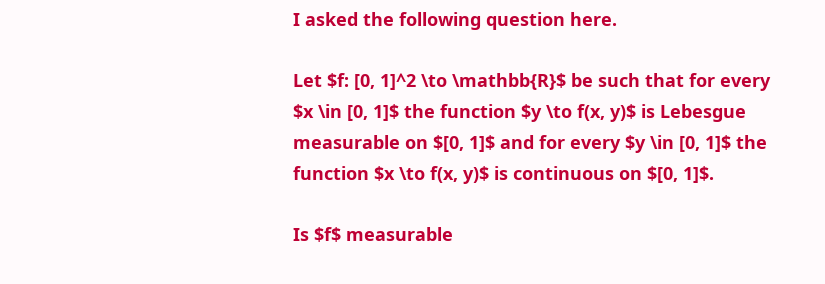I asked the following question here.

Let $f: [0, 1]^2 \to \mathbb{R}$ be such that for every $x \in [0, 1]$ the function $y \to f(x, y)$ is Lebesgue measurable on $[0, 1]$ and for every $y \in [0, 1]$ the function $x \to f(x, y)$ is continuous on $[0, 1]$.

Is $f$ measurable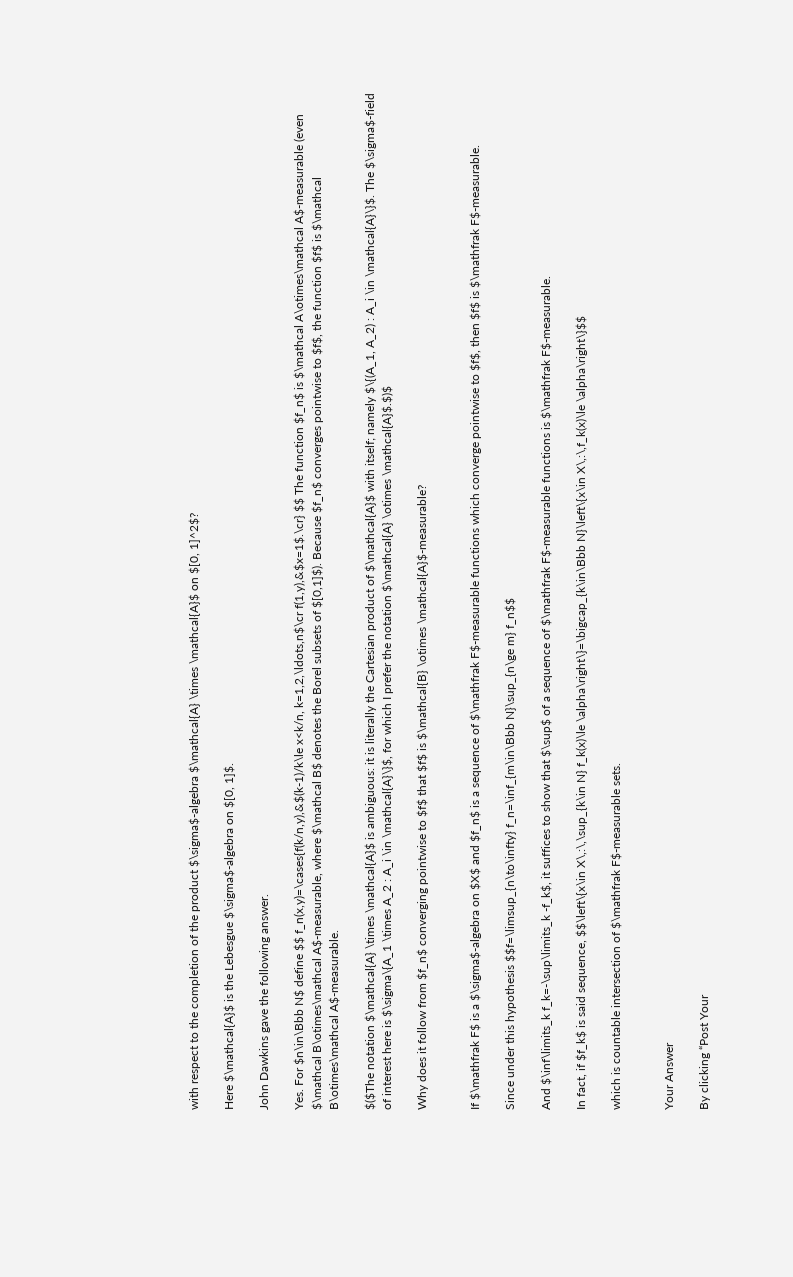with respect to the completion of the product $\sigma$-algebra $\mathcal{A} \times \mathcal{A}$ on $[0, 1]^2$?

Here $\mathcal{A}$ is the Lebesgue $\sigma$-algebra on $[0, 1]$.

John Dawkins gave the following answer.

Yes. For $n\in\Bbb N$ define $$ f_n(x,y)=\cases{f(k/n,y),&$(k-1)/k\le x<k/n, k=1,2,\ldots,n$\cr f(1,y),&$x=1$.\cr} $$ The function $f_n$ is $\mathcal A\otimes\mathcal A$-measurable (even $\mathcal B\otimes\mathcal A$-measurable, where $\mathcal B$ denotes the Borel subsets of $[0,1]$). Because $f_n$ converges pointwise to $f$, the function $f$ is $\mathcal B\otimes\mathcal A$-measurable.

$($The notation $\mathcal{A} \times \mathcal{A}$ is ambiguous: it is literally the Cartesian product of $\mathcal{A}$ with itself; namely $\{(A_1, A_2) : A_i \in \mathcal{A}\}$. The $\sigma$-field of interest here is $\sigma\{A_1 \times A_2 : A_i \in \mathcal{A}\}$, for which I prefer the notation $\mathcal{A} \otimes \mathcal{A}$.$)$

Why does it follow from $f_n$ converging pointwise to $f$ that $f$ is $\mathcal{B} \otimes \mathcal{A}$-measurable?


If $\mathfrak F$ is a $\sigma$-algebra on $X$ and $f_n$ is a sequence of $\mathfrak F$-measurable functions which converge pointwise to $f$, then $f$ is $\mathfrak F$-measurable.

Since under this hypothesis $$f=\limsup_{n\to\infty} f_n=\inf_{m\in\Bbb N}\sup_{n\ge m} f_n$$

And $\inf\limits_k f_k=-\sup\limits_k -f_k$, it suffices to show that $\sup$ of a sequence of $\mathfrak F$-measurable functions is $\mathfrak F$-measurable.

In fact, if $f_k$ is said sequence, $$\left\{x\in X\,:\,\sup_{k\in N} f_k(x)\le \alpha\right\}=\bigcap_{k\in\Bbb N}\left\{x\in X\,:\,f_k(x)\le \alpha\right\}$$

which is countable intersection of $\mathfrak F$-measurable sets.


Your Answer

By clicking “Post Your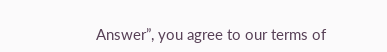Answer”, you agree to our terms of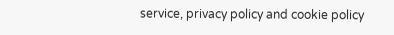service, privacy policy and cookie policy